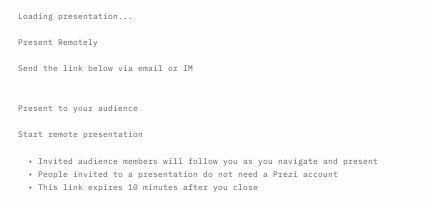Loading presentation...

Present Remotely

Send the link below via email or IM


Present to your audience

Start remote presentation

  • Invited audience members will follow you as you navigate and present
  • People invited to a presentation do not need a Prezi account
  • This link expires 10 minutes after you close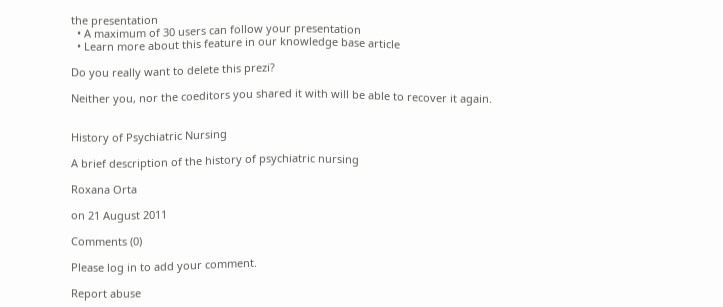the presentation
  • A maximum of 30 users can follow your presentation
  • Learn more about this feature in our knowledge base article

Do you really want to delete this prezi?

Neither you, nor the coeditors you shared it with will be able to recover it again.


History of Psychiatric Nursing

A brief description of the history of psychiatric nursing

Roxana Orta

on 21 August 2011

Comments (0)

Please log in to add your comment.

Report abuse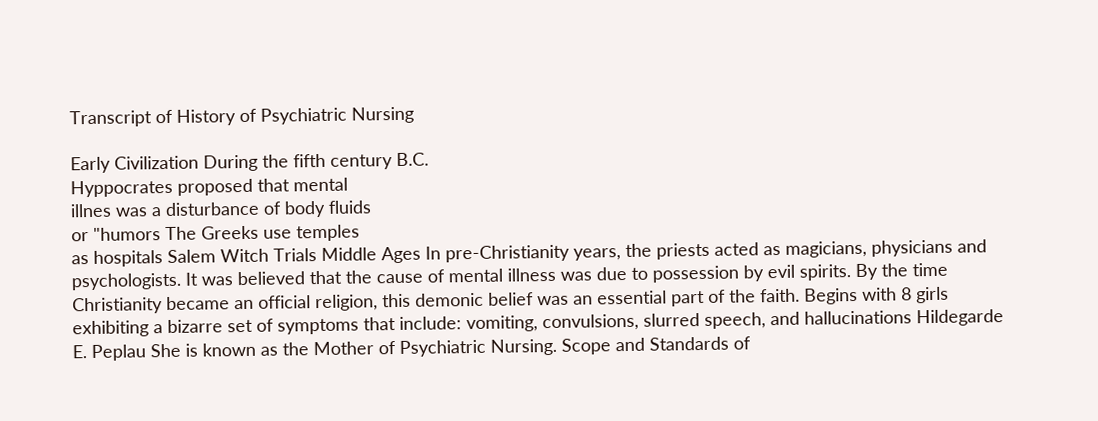Transcript of History of Psychiatric Nursing

Early Civilization During the fifth century B.C.
Hyppocrates proposed that mental
illnes was a disturbance of body fluids
or "humors The Greeks use temples
as hospitals Salem Witch Trials Middle Ages In pre-Christianity years, the priests acted as magicians, physicians and psychologists. It was believed that the cause of mental illness was due to possession by evil spirits. By the time Christianity became an official religion, this demonic belief was an essential part of the faith. Begins with 8 girls exhibiting a bizarre set of symptoms that include: vomiting, convulsions, slurred speech, and hallucinations Hildegarde E. Peplau She is known as the Mother of Psychiatric Nursing. Scope and Standards of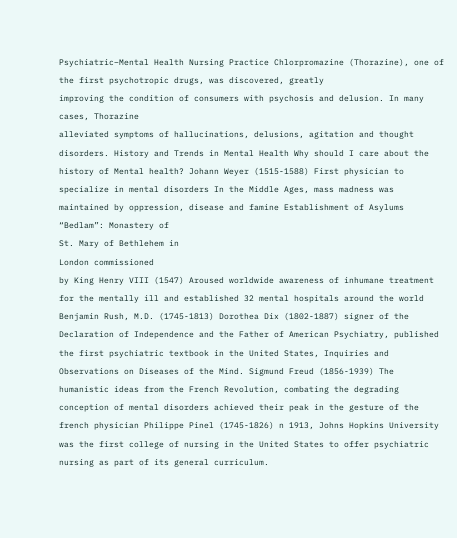Psychiatric–Mental Health Nursing Practice Chlorpromazine (Thorazine), one of the first psychotropic drugs, was discovered, greatly
improving the condition of consumers with psychosis and delusion. In many cases, Thorazine
alleviated symptoms of hallucinations, delusions, agitation and thought disorders. History and Trends in Mental Health Why should I care about the history of Mental health? Johann Weyer (1515-1588) First physician to specialize in mental disorders In the Middle Ages, mass madness was maintained by oppression, disease and famine Establishment of Asylums “Bedlam”: Monastery of
St. Mary of Bethlehem in
London commissioned
by King Henry VIII (1547) Aroused worldwide awareness of inhumane treatment for the mentally ill and established 32 mental hospitals around the world Benjamin Rush, M.D. (1745-1813) Dorothea Dix (1802-1887) signer of the Declaration of Independence and the Father of American Psychiatry, published the first psychiatric textbook in the United States, Inquiries and Observations on Diseases of the Mind. Sigmund Freud (1856-1939) The humanistic ideas from the French Revolution, combating the degrading conception of mental disorders achieved their peak in the gesture of the french physician Philippe Pinel (1745-1826) n 1913, Johns Hopkins University was the first college of nursing in the United States to offer psychiatric nursing as part of its general curriculum.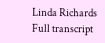Linda Richards
Full transcript